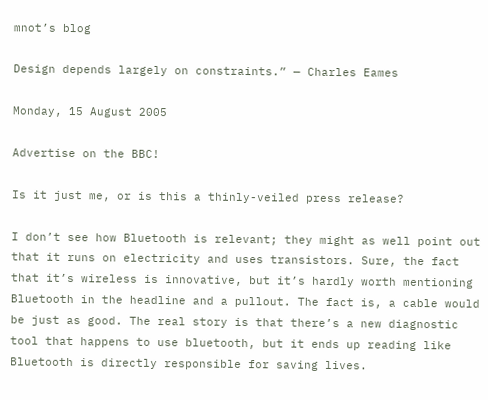mnot’s blog

Design depends largely on constraints.” — Charles Eames

Monday, 15 August 2005

Advertise on the BBC!

Is it just me, or is this a thinly-veiled press release?

I don’t see how Bluetooth is relevant; they might as well point out that it runs on electricity and uses transistors. Sure, the fact that it’s wireless is innovative, but it’s hardly worth mentioning Bluetooth in the headline and a pullout. The fact is, a cable would be just as good. The real story is that there’s a new diagnostic tool that happens to use bluetooth, but it ends up reading like Bluetooth is directly responsible for saving lives.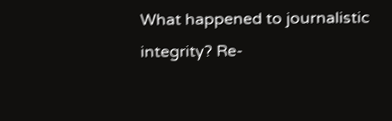What happened to journalistic integrity? Re-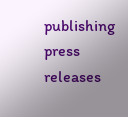publishing press releases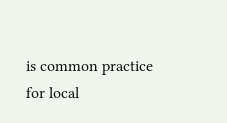is common practice for local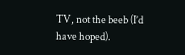TV, not the beeb (I’d have hoped).